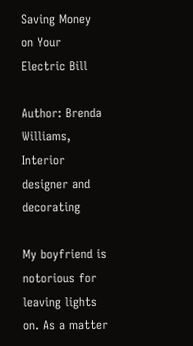Saving Money on Your Electric Bill

Author: Brenda Williams, Interior
designer and decorating

My boyfriend is notorious for leaving lights on. As a matter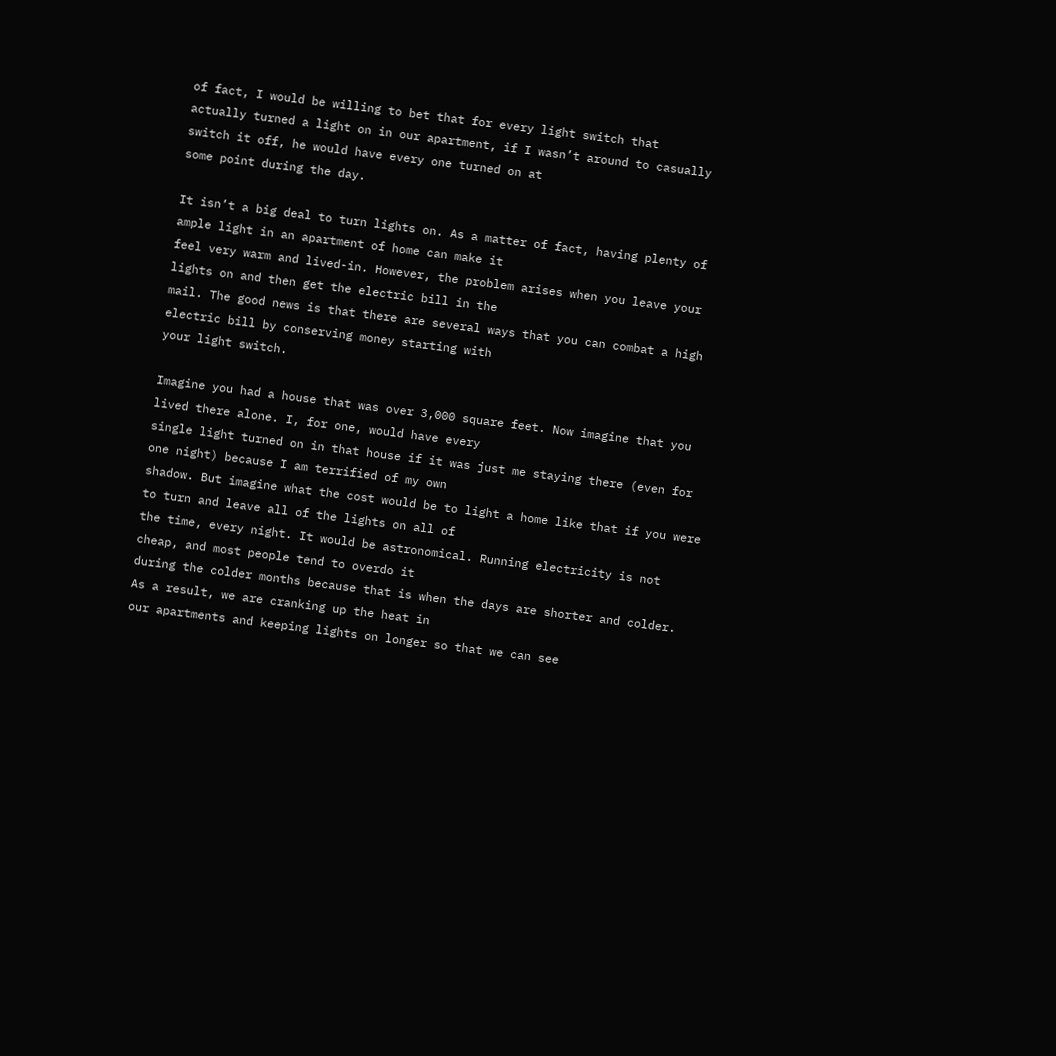of fact, I would be willing to bet that for every light switch that
actually turned a light on in our apartment, if I wasn’t around to casually switch it off, he would have every one turned on at
some point during the day.

It isn’t a big deal to turn lights on. As a matter of fact, having plenty of ample light in an apartment of home can make it
feel very warm and lived-in. However, the problem arises when you leave your lights on and then get the electric bill in the
mail. The good news is that there are several ways that you can combat a high electric bill by conserving money starting with
your light switch.

Imagine you had a house that was over 3,000 square feet. Now imagine that you lived there alone. I, for one, would have every
single light turned on in that house if it was just me staying there (even for one night) because I am terrified of my own
shadow. But imagine what the cost would be to light a home like that if you were to turn and leave all of the lights on all of
the time, every night. It would be astronomical. Running electricity is not cheap, and most people tend to overdo it
during the colder months because that is when the days are shorter and colder. As a result, we are cranking up the heat in
our apartments and keeping lights on longer so that we can see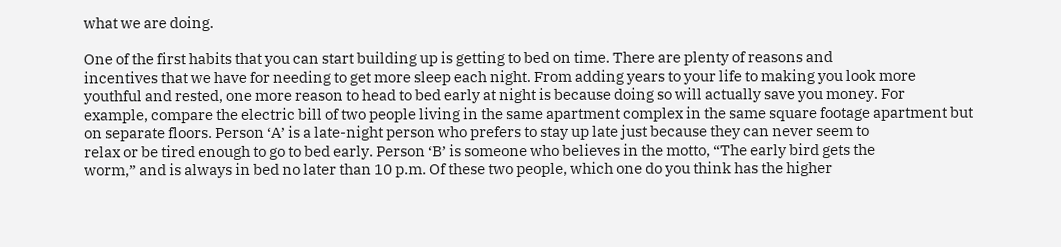what we are doing.

One of the first habits that you can start building up is getting to bed on time. There are plenty of reasons and
incentives that we have for needing to get more sleep each night. From adding years to your life to making you look more
youthful and rested, one more reason to head to bed early at night is because doing so will actually save you money. For
example, compare the electric bill of two people living in the same apartment complex in the same square footage apartment but
on separate floors. Person ‘A’ is a late-night person who prefers to stay up late just because they can never seem to
relax or be tired enough to go to bed early. Person ‘B’ is someone who believes in the motto, “The early bird gets the
worm,” and is always in bed no later than 10 p.m. Of these two people, which one do you think has the higher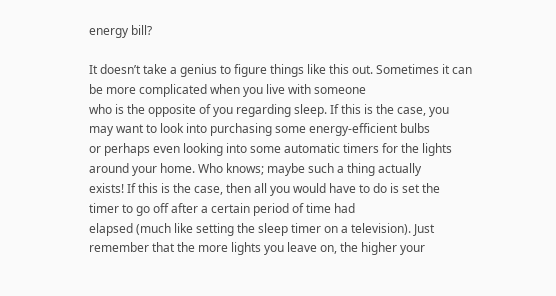energy bill?

It doesn’t take a genius to figure things like this out. Sometimes it can be more complicated when you live with someone
who is the opposite of you regarding sleep. If this is the case, you may want to look into purchasing some energy-efficient bulbs
or perhaps even looking into some automatic timers for the lights around your home. Who knows; maybe such a thing actually
exists! If this is the case, then all you would have to do is set the timer to go off after a certain period of time had
elapsed (much like setting the sleep timer on a television). Just remember that the more lights you leave on, the higher your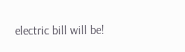electric bill will be!